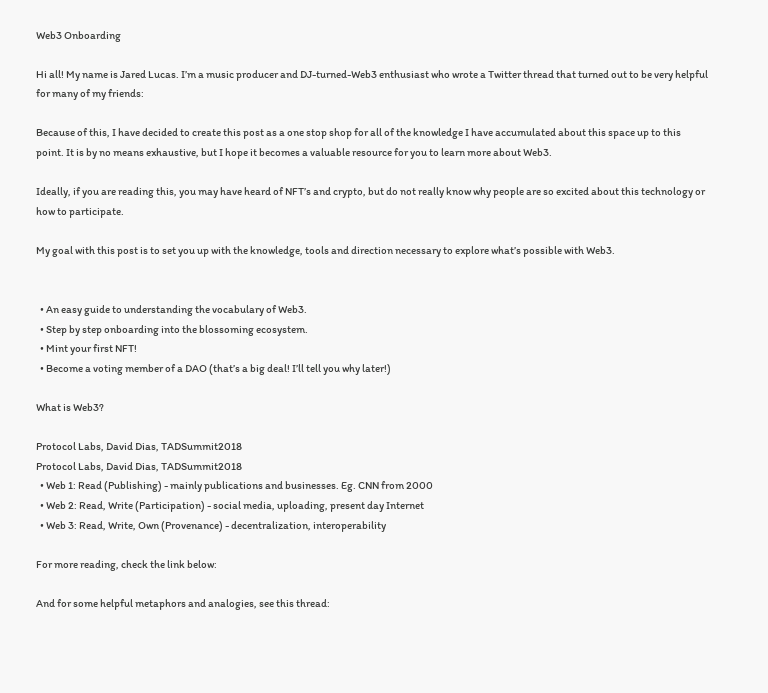Web3 Onboarding

Hi all! My name is Jared Lucas. I’m a music producer and DJ-turned-Web3 enthusiast who wrote a Twitter thread that turned out to be very helpful for many of my friends:

Because of this, I have decided to create this post as a one stop shop for all of the knowledge I have accumulated about this space up to this point. It is by no means exhaustive, but I hope it becomes a valuable resource for you to learn more about Web3.

Ideally, if you are reading this, you may have heard of NFT’s and crypto, but do not really know why people are so excited about this technology or how to participate.

My goal with this post is to set you up with the knowledge, tools and direction necessary to explore what’s possible with Web3.


  • An easy guide to understanding the vocabulary of Web3.
  • Step by step onboarding into the blossoming ecosystem.
  • Mint your first NFT!
  • Become a voting member of a DAO (that’s a big deal! I’ll tell you why later!)

What is Web3?

Protocol Labs, David Dias, TADSummit2018
Protocol Labs, David Dias, TADSummit2018
  • Web 1: Read (Publishing) - mainly publications and businesses. Eg. CNN from 2000
  • Web 2: Read, Write (Participation) - social media, uploading, present day Internet
  • Web 3: Read, Write, Own (Provenance) - decentralization, interoperability

For more reading, check the link below:

And for some helpful metaphors and analogies, see this thread: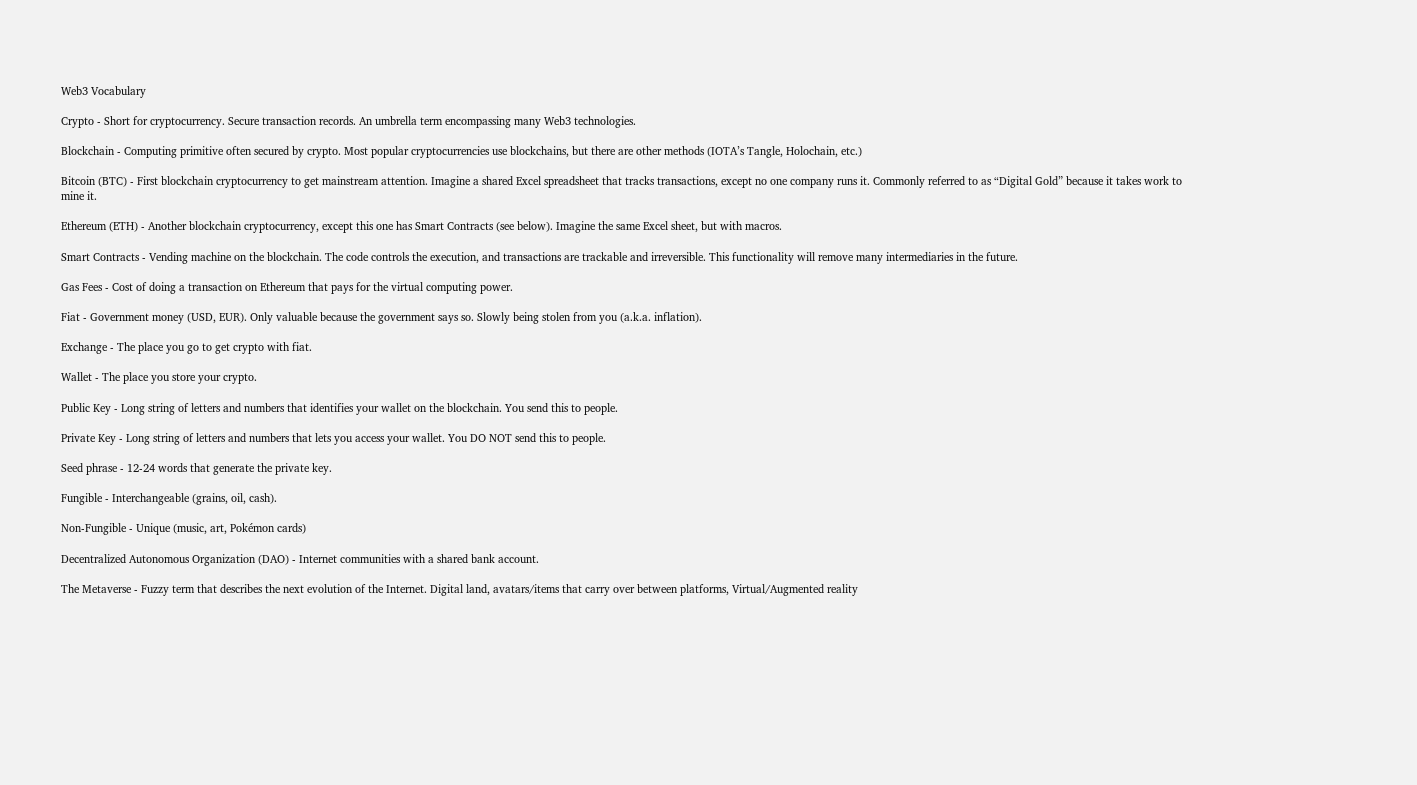Web3 Vocabulary

Crypto - Short for cryptocurrency. Secure transaction records. An umbrella term encompassing many Web3 technologies.

Blockchain - Computing primitive often secured by crypto. Most popular cryptocurrencies use blockchains, but there are other methods (IOTA’s Tangle, Holochain, etc.)

Bitcoin (BTC) - First blockchain cryptocurrency to get mainstream attention. Imagine a shared Excel spreadsheet that tracks transactions, except no one company runs it. Commonly referred to as “Digital Gold” because it takes work to mine it.

Ethereum (ETH) - Another blockchain cryptocurrency, except this one has Smart Contracts (see below). Imagine the same Excel sheet, but with macros.

Smart Contracts - Vending machine on the blockchain. The code controls the execution, and transactions are trackable and irreversible. This functionality will remove many intermediaries in the future.

Gas Fees - Cost of doing a transaction on Ethereum that pays for the virtual computing power.

Fiat - Government money (USD, EUR). Only valuable because the government says so. Slowly being stolen from you (a.k.a. inflation).

Exchange - The place you go to get crypto with fiat.

Wallet - The place you store your crypto.

Public Key - Long string of letters and numbers that identifies your wallet on the blockchain. You send this to people.

Private Key - Long string of letters and numbers that lets you access your wallet. You DO NOT send this to people.

Seed phrase - 12-24 words that generate the private key.

Fungible - Interchangeable (grains, oil, cash).

Non-Fungible - Unique (music, art, Pokémon cards)

Decentralized Autonomous Organization (DAO) - Internet communities with a shared bank account.

The Metaverse - Fuzzy term that describes the next evolution of the Internet. Digital land, avatars/items that carry over between platforms, Virtual/Augmented reality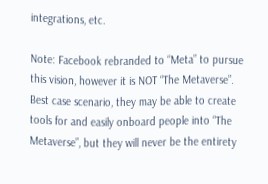integrations, etc.

Note: Facebook rebranded to “Meta” to pursue this vision, however it is NOT “The Metaverse”. Best case scenario, they may be able to create tools for and easily onboard people into “The Metaverse”, but they will never be the entirety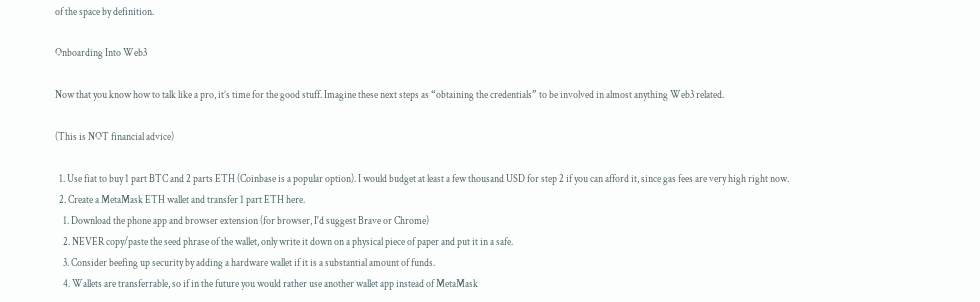of the space by definition.

Onboarding Into Web3

Now that you know how to talk like a pro, it’s time for the good stuff. Imagine these next steps as “obtaining the credentials” to be involved in almost anything Web3 related.

(This is NOT financial advice)

  1. Use fiat to buy 1 part BTC and 2 parts ETH (Coinbase is a popular option). I would budget at least a few thousand USD for step 2 if you can afford it, since gas fees are very high right now.
  2. Create a MetaMask ETH wallet and transfer 1 part ETH here.
    1. Download the phone app and browser extension (for browser, I'd suggest Brave or Chrome)
    2. NEVER copy/paste the seed phrase of the wallet, only write it down on a physical piece of paper and put it in a safe.
    3. Consider beefing up security by adding a hardware wallet if it is a substantial amount of funds.
    4. Wallets are transferrable, so if in the future you would rather use another wallet app instead of MetaMask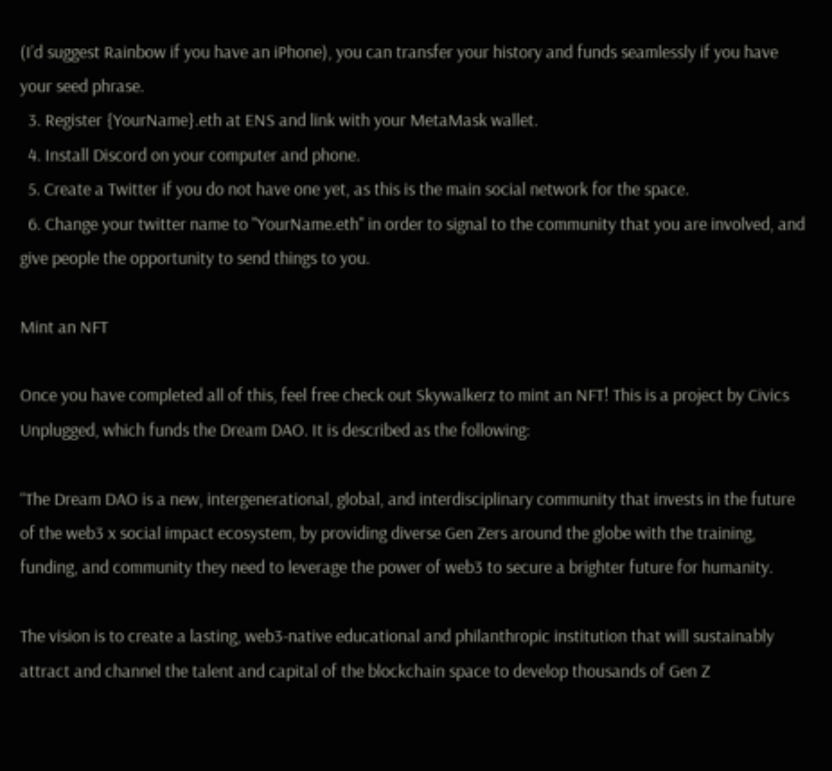(I’d suggest Rainbow if you have an iPhone), you can transfer your history and funds seamlessly if you have your seed phrase.
  3. Register {YourName}.eth at ENS and link with your MetaMask wallet.
  4. Install Discord on your computer and phone.
  5. Create a Twitter if you do not have one yet, as this is the main social network for the space.
  6. Change your twitter name to "YourName.eth" in order to signal to the community that you are involved, and give people the opportunity to send things to you.

Mint an NFT

Once you have completed all of this, feel free check out Skywalkerz to mint an NFT! This is a project by Civics Unplugged, which funds the Dream DAO. It is described as the following:

“The Dream DAO is a new, intergenerational, global, and interdisciplinary community that invests in the future of the web3 x social impact ecosystem, by providing diverse Gen Zers around the globe with the training, funding, and community they need to leverage the power of web3 to secure a brighter future for humanity.

The vision is to create a lasting, web3-native educational and philanthropic institution that will sustainably attract and channel the talent and capital of the blockchain space to develop thousands of Gen Z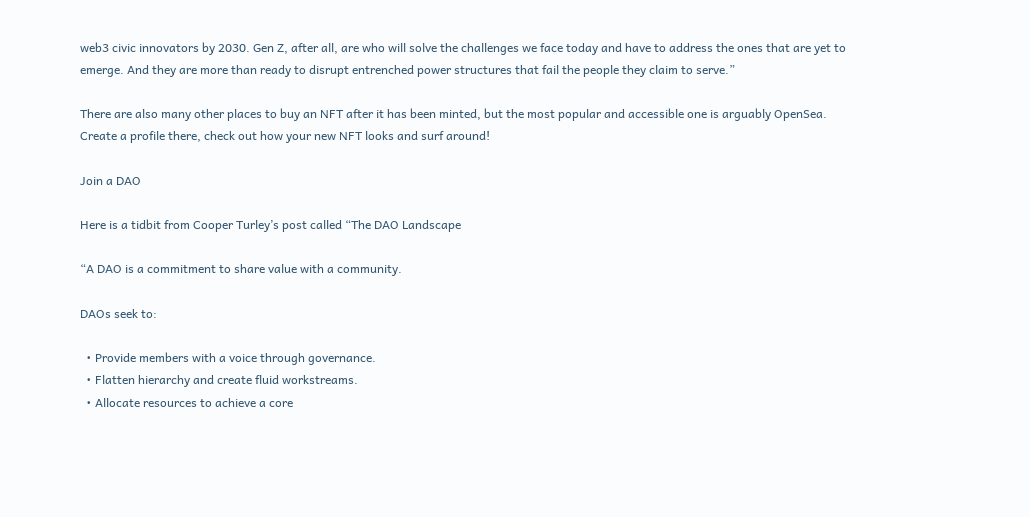web3 civic innovators by 2030. Gen Z, after all, are who will solve the challenges we face today and have to address the ones that are yet to emerge. And they are more than ready to disrupt entrenched power structures that fail the people they claim to serve.”

There are also many other places to buy an NFT after it has been minted, but the most popular and accessible one is arguably OpenSea. Create a profile there, check out how your new NFT looks and surf around!

Join a DAO

Here is a tidbit from Cooper Turley’s post called “The DAO Landscape

“A DAO is a commitment to share value with a community.

DAOs seek to:

  • Provide members with a voice through governance.
  • Flatten hierarchy and create fluid workstreams.
  • Allocate resources to achieve a core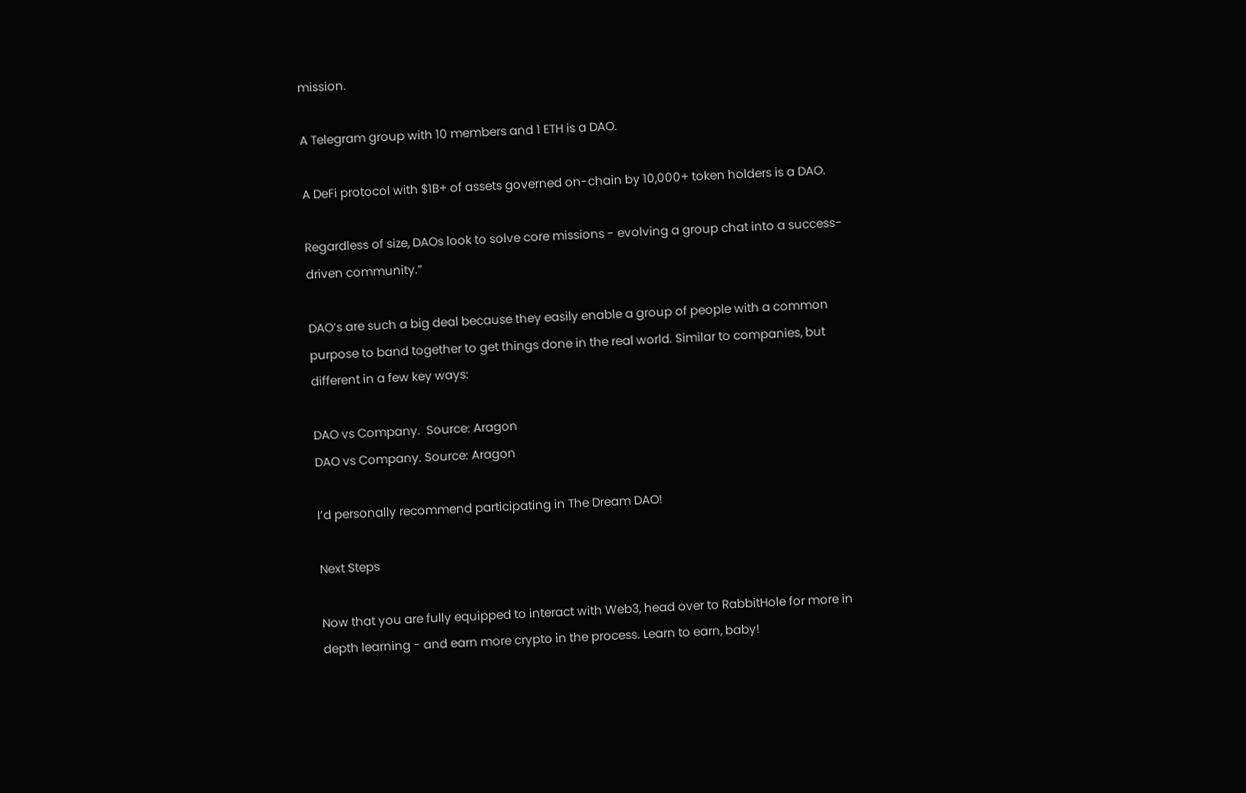mission.

A Telegram group with 10 members and 1 ETH is a DAO.

A DeFi protocol with $1B+ of assets governed on-chain by 10,000+ token holders is a DAO.

Regardless of size, DAOs look to solve core missions - evolving a group chat into a success-driven community.”

DAO’s are such a big deal because they easily enable a group of people with a common purpose to band together to get things done in the real world. Similar to companies, but different in a few key ways:

DAO vs Company.  Source: Aragon
DAO vs Company. Source: Aragon

I’d personally recommend participating in The Dream DAO!

Next Steps

Now that you are fully equipped to interact with Web3, head over to RabbitHole for more in depth learning - and earn more crypto in the process. Learn to earn, baby!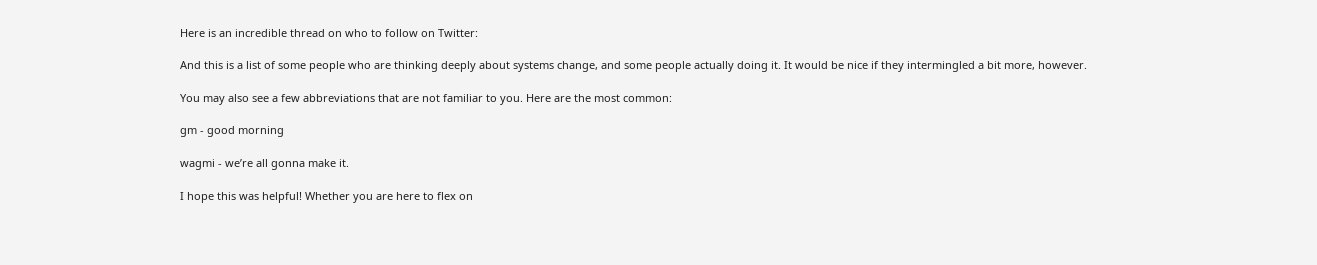Here is an incredible thread on who to follow on Twitter:

And this is a list of some people who are thinking deeply about systems change, and some people actually doing it. It would be nice if they intermingled a bit more, however.

You may also see a few abbreviations that are not familiar to you. Here are the most common:

gm - good morning

wagmi - we’re all gonna make it.

I hope this was helpful! Whether you are here to flex on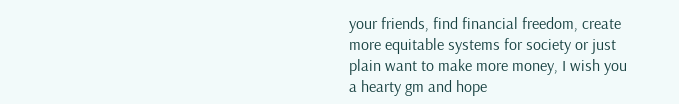your friends, find financial freedom, create more equitable systems for society or just plain want to make more money, I wish you a hearty gm and hope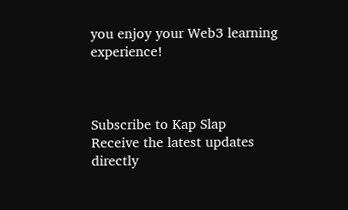you enjoy your Web3 learning experience!



Subscribe to Kap Slap
Receive the latest updates directly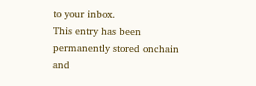to your inbox.
This entry has been permanently stored onchain and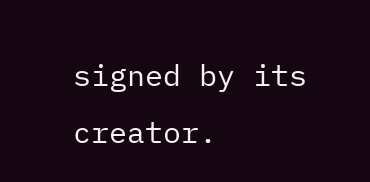signed by its creator.